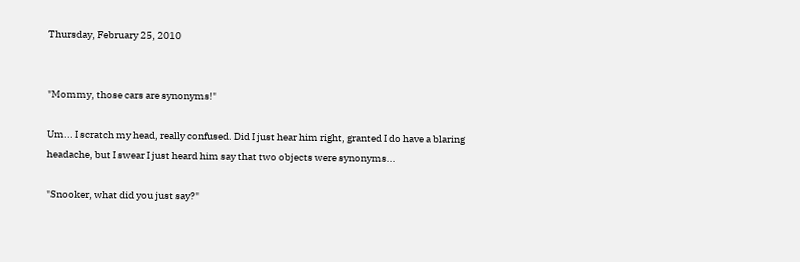Thursday, February 25, 2010


"Mommy, those cars are synonyms!"

Um... I scratch my head, really confused. Did I just hear him right, granted I do have a blaring headache, but I swear I just heard him say that two objects were synonyms...

"Snooker, what did you just say?"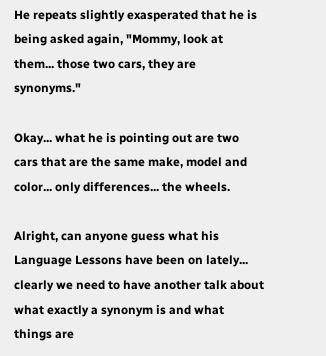He repeats slightly exasperated that he is being asked again, "Mommy, look at them... those two cars, they are synonyms."

Okay... what he is pointing out are two cars that are the same make, model and color... only differences... the wheels.

Alright, can anyone guess what his Language Lessons have been on lately... clearly we need to have another talk about what exactly a synonym is and what things are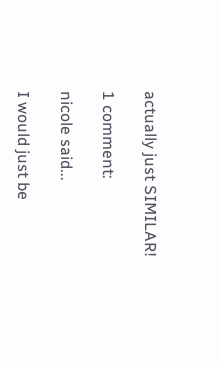actually just SIMILAR!

1 comment:

nicole said...

I would just be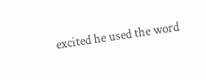excited he used the word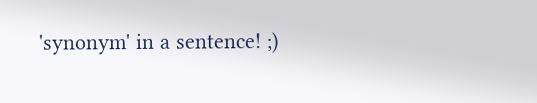'synonym' in a sentence! ;)